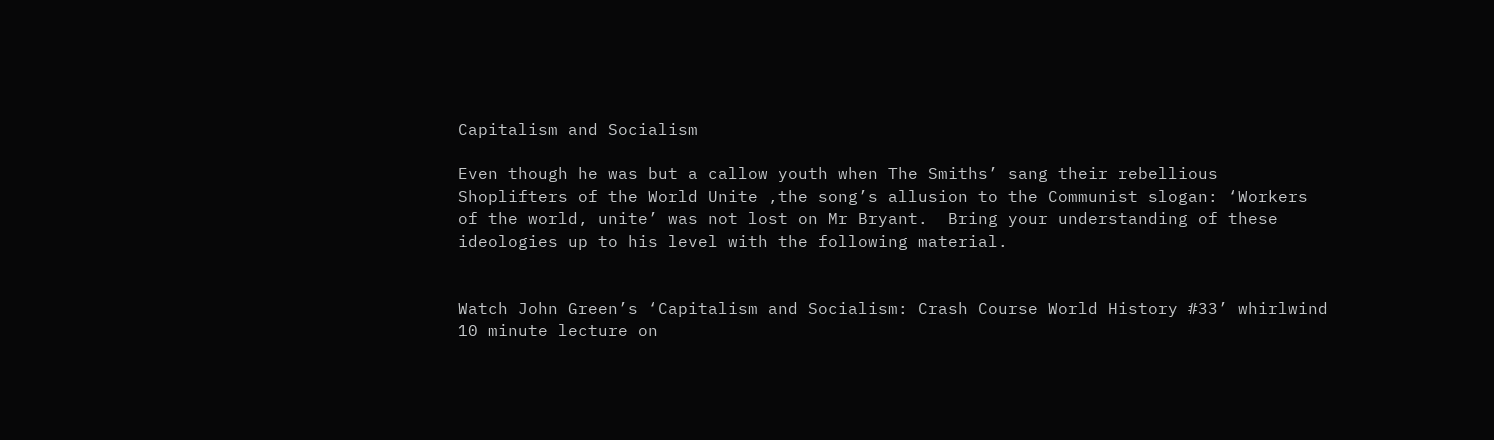Capitalism and Socialism

Even though he was but a callow youth when The Smiths’ sang their rebellious Shoplifters of the World Unite ,the song’s allusion to the Communist slogan: ‘Workers of the world, unite’ was not lost on Mr Bryant.  Bring your understanding of these ideologies up to his level with the following material.


Watch John Green’s ‘Capitalism and Socialism: Crash Course World History #33’ whirlwind 10 minute lecture on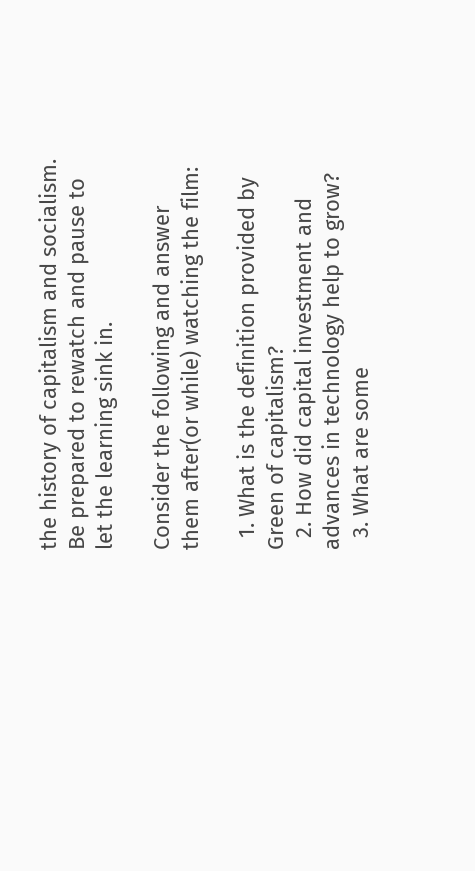the history of capitalism and socialism.  Be prepared to rewatch and pause to let the learning sink in.

Consider the following and answer them after(or while) watching the film:

  1. What is the definition provided by Green of capitalism?
  2. How did capital investment and advances in technology help to grow?
  3. What are some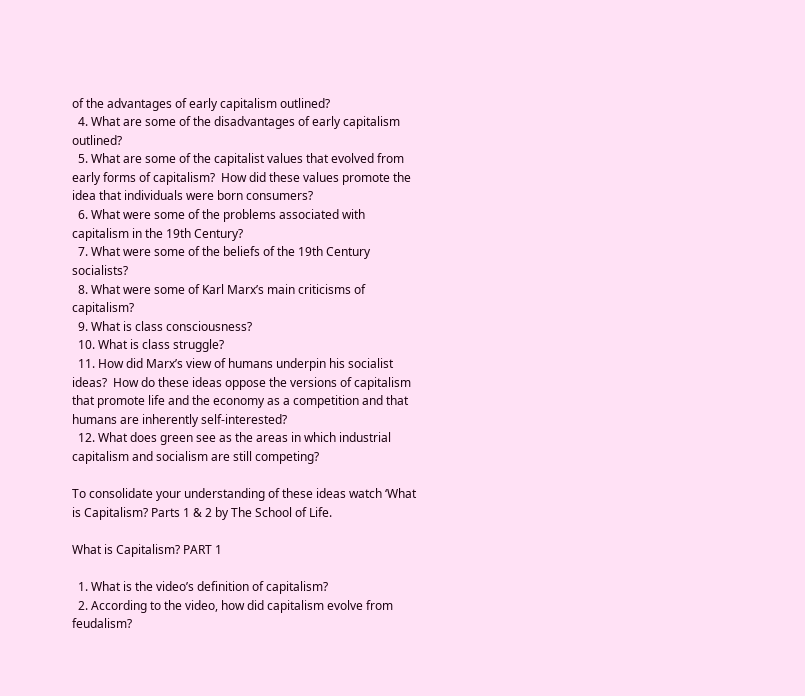of the advantages of early capitalism outlined?
  4. What are some of the disadvantages of early capitalism outlined?
  5. What are some of the capitalist values that evolved from early forms of capitalism?  How did these values promote the idea that individuals were born consumers?
  6. What were some of the problems associated with capitalism in the 19th Century?
  7. What were some of the beliefs of the 19th Century socialists?
  8. What were some of Karl Marx’s main criticisms of capitalism?
  9. What is class consciousness?
  10. What is class struggle?
  11. How did Marx’s view of humans underpin his socialist ideas?  How do these ideas oppose the versions of capitalism that promote life and the economy as a competition and that humans are inherently self-interested?
  12. What does green see as the areas in which industrial capitalism and socialism are still competing?

To consolidate your understanding of these ideas watch ‘What is Capitalism? Parts 1 & 2 by The School of Life.

What is Capitalism? PART 1

  1. What is the video’s definition of capitalism?
  2. According to the video, how did capitalism evolve from feudalism?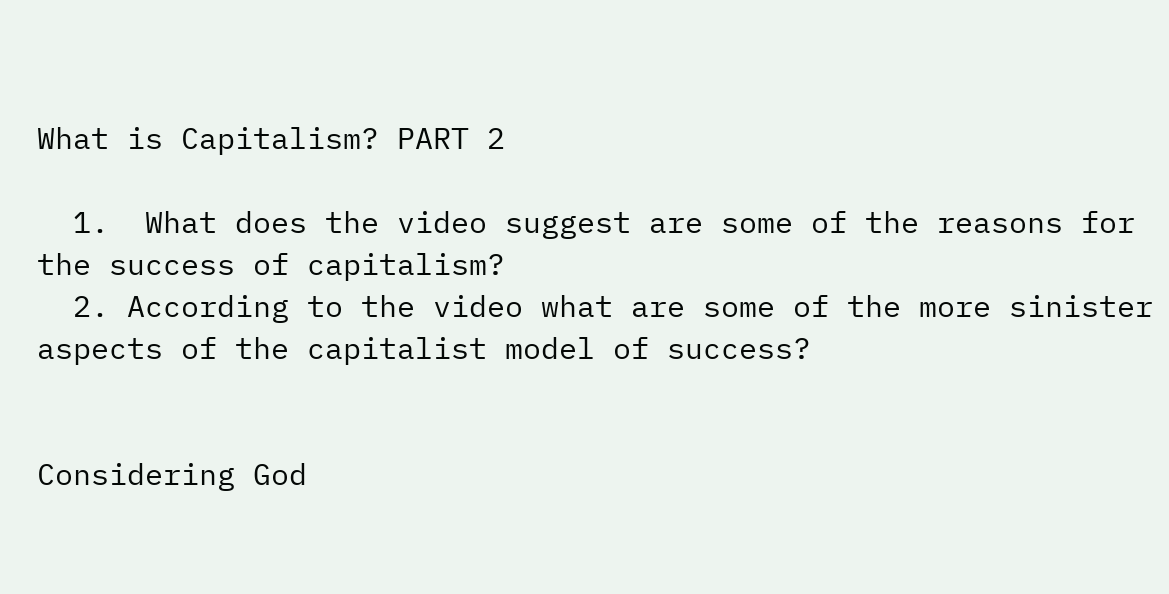What is Capitalism? PART 2

  1.  What does the video suggest are some of the reasons for the success of capitalism?
  2. According to the video what are some of the more sinister aspects of the capitalist model of success?


Considering God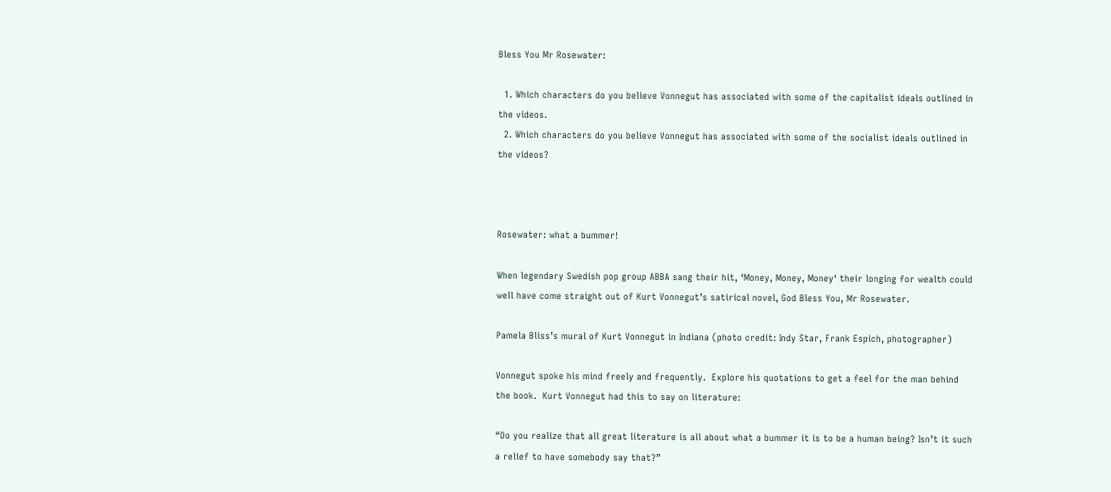Bless You Mr Rosewater:

  1. Which characters do you believe Vonnegut has associated with some of the capitalist ideals outlined in the videos.
  2. Which characters do you believe Vonnegut has associated with some of the socialist ideals outlined in the videos?



Rosewater: what a bummer!

When legendary Swedish pop group ABBA sang their hit, ‘Money, Money, Money‘ their longing for wealth could well have come straight out of Kurt Vonnegut’s satirical novel, God Bless You, Mr Rosewater.

Pamela Bliss’s mural of Kurt Vonnegut in Indiana (photo credit: Indy Star, Frank Espich, photographer)

Vonnegut spoke his mind freely and frequently.  Explore his quotations to get a feel for the man behind the book.  Kurt Vonnegut had this to say on literature:

“Do you realize that all great literature is all about what a bummer it is to be a human being? Isn’t it such a relief to have somebody say that?”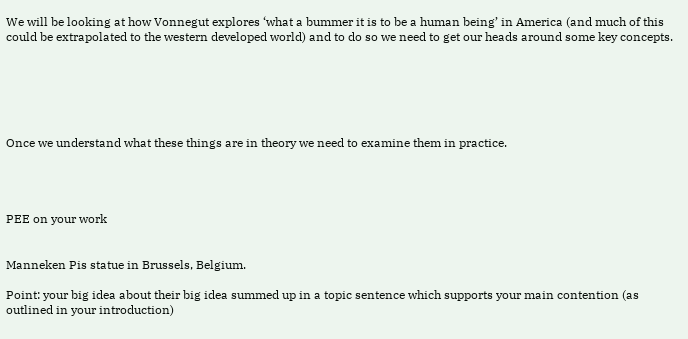We will be looking at how Vonnegut explores ‘what a bummer it is to be a human being’ in America (and much of this could be extrapolated to the western developed world) and to do so we need to get our heads around some key concepts.






Once we understand what these things are in theory we need to examine them in practice.




PEE on your work


Manneken Pis statue in Brussels, Belgium.

Point: your big idea about their big idea summed up in a topic sentence which supports your main contention (as outlined in your introduction)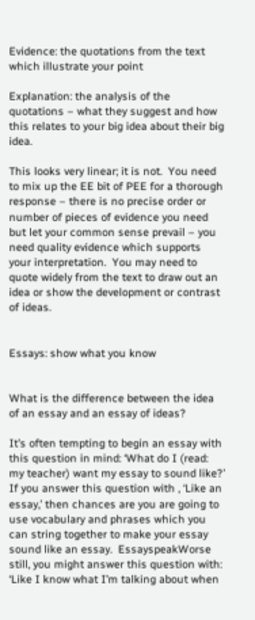Evidence: the quotations from the text which illustrate your point

Explanation: the analysis of the quotations – what they suggest and how this relates to your big idea about their big idea.

This looks very linear; it is not.  You need to mix up the EE bit of PEE for a thorough response – there is no precise order or number of pieces of evidence you need but let your common sense prevail – you need quality evidence which supports your interpretation.  You may need to quote widely from the text to draw out an idea or show the development or contrast of ideas.


Essays: show what you know


What is the difference between the idea of an essay and an essay of ideas?

It’s often tempting to begin an essay with this question in mind: ‘What do I (read: my teacher) want my essay to sound like?’  If you answer this question with , ‘Like an essay,’ then chances are you are going to use vocabulary and phrases which you can string together to make your essay sound like an essay.  EssayspeakWorse still, you might answer this question with: ‘Like I know what I’m talking about when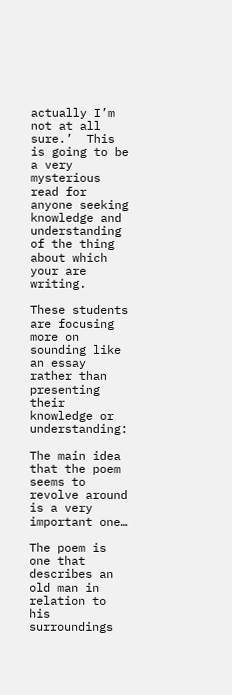actually I’m not at all sure.’  This is going to be a very mysterious read for anyone seeking knowledge and understanding of the thing about which your are writing.

These students are focusing more on sounding like an essay rather than presenting their knowledge or understanding:

The main idea that the poem seems to revolve around is a very important one…

The poem is one that describes an old man in relation to his surroundings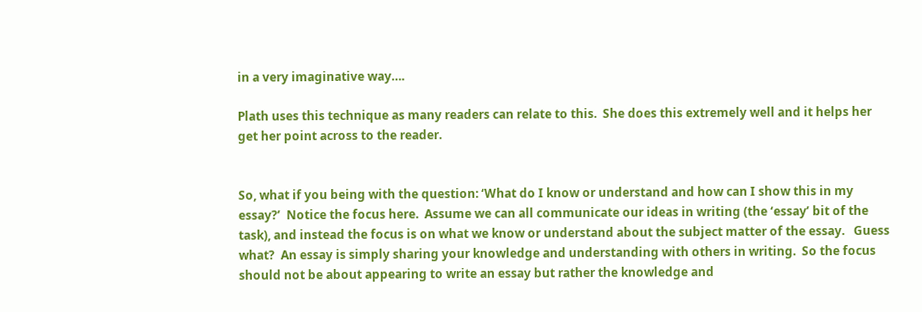in a very imaginative way….

Plath uses this technique as many readers can relate to this.  She does this extremely well and it helps her get her point across to the reader.


So, what if you being with the question: ‘What do I know or understand and how can I show this in my essay?’  Notice the focus here.  Assume we can all communicate our ideas in writing (the ‘essay’ bit of the task), and instead the focus is on what we know or understand about the subject matter of the essay.   Guess what?  An essay is simply sharing your knowledge and understanding with others in writing.  So the focus should not be about appearing to write an essay but rather the knowledge and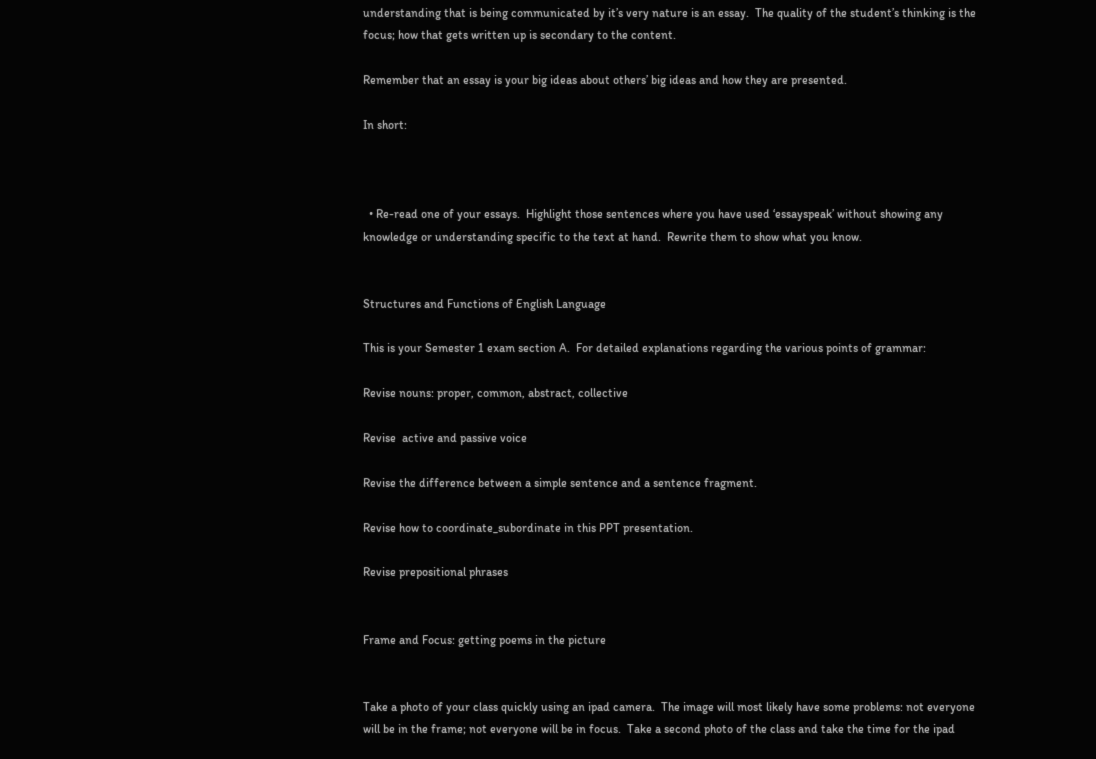understanding that is being communicated by it’s very nature is an essay.  The quality of the student’s thinking is the focus; how that gets written up is secondary to the content.

Remember that an essay is your big ideas about others’ big ideas and how they are presented.

In short:



  • Re-read one of your essays.  Highlight those sentences where you have used ‘essayspeak’ without showing any knowledge or understanding specific to the text at hand.  Rewrite them to show what you know.


Structures and Functions of English Language

This is your Semester 1 exam section A.  For detailed explanations regarding the various points of grammar:

Revise nouns: proper, common, abstract, collective

Revise  active and passive voice

Revise the difference between a simple sentence and a sentence fragment.

Revise how to coordinate_subordinate in this PPT presentation.

Revise prepositional phrases


Frame and Focus: getting poems in the picture


Take a photo of your class quickly using an ipad camera.  The image will most likely have some problems: not everyone will be in the frame; not everyone will be in focus.  Take a second photo of the class and take the time for the ipad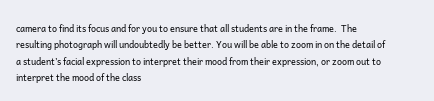camera to find its focus and for you to ensure that all students are in the frame.  The resulting photograph will undoubtedly be better. You will be able to zoom in on the detail of a student’s facial expression to interpret their mood from their expression, or zoom out to interpret the mood of the class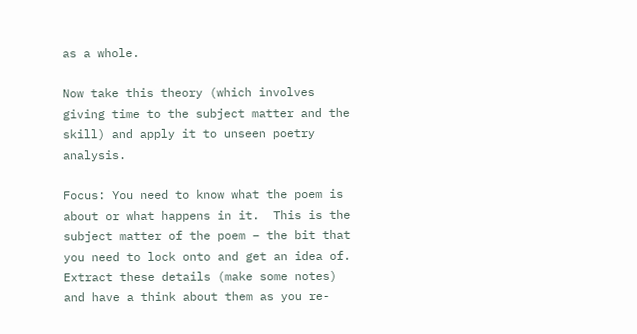as a whole.

Now take this theory (which involves giving time to the subject matter and the skill) and apply it to unseen poetry analysis.

Focus: You need to know what the poem is about or what happens in it.  This is the subject matter of the poem – the bit that you need to lock onto and get an idea of.  Extract these details (make some notes) and have a think about them as you re-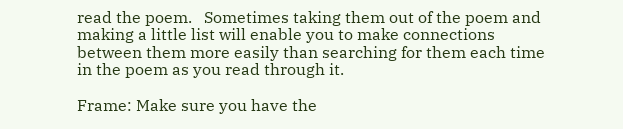read the poem.   Sometimes taking them out of the poem and making a little list will enable you to make connections between them more easily than searching for them each time in the poem as you read through it.

Frame: Make sure you have the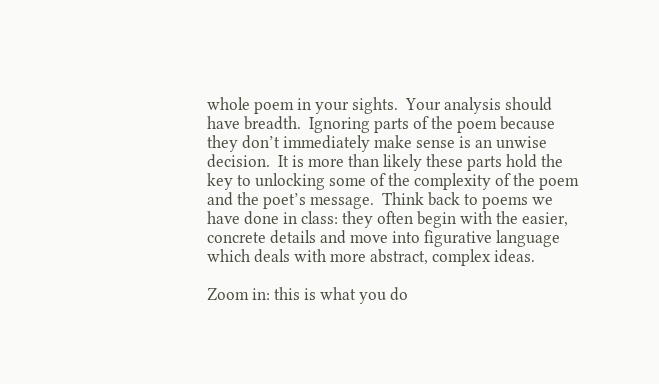whole poem in your sights.  Your analysis should have breadth.  Ignoring parts of the poem because they don’t immediately make sense is an unwise decision.  It is more than likely these parts hold the key to unlocking some of the complexity of the poem and the poet’s message.  Think back to poems we have done in class: they often begin with the easier, concrete details and move into figurative language which deals with more abstract, complex ideas.

Zoom in: this is what you do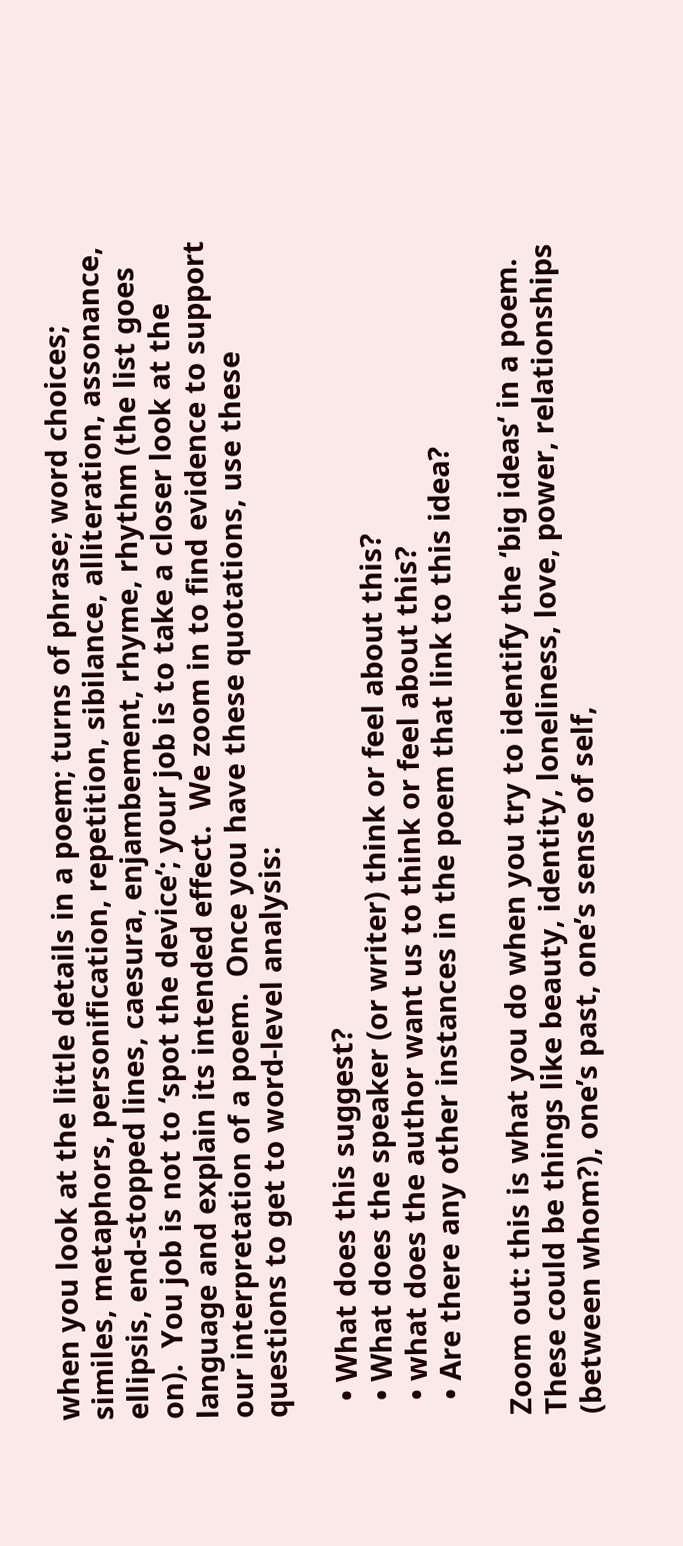when you look at the little details in a poem; turns of phrase; word choices; similes, metaphors, personification, repetition, sibilance, alliteration, assonance, ellipsis, end-stopped lines, caesura, enjambement, rhyme, rhythm (the list goes on).  You job is not to ‘spot the device’; your job is to take a closer look at the language and explain its intended effect.  We zoom in to find evidence to support our interpretation of a poem.  Once you have these quotations, use these questions to get to word-level analysis:

  • What does this suggest?
  • What does the speaker (or writer) think or feel about this?
  • what does the author want us to think or feel about this?
  • Are there any other instances in the poem that link to this idea?

Zoom out: this is what you do when you try to identify the ‘big ideas‘ in a poem.  These could be things like beauty, identity, loneliness, love, power, relationships (between whom?), one’s past, one’s sense of self,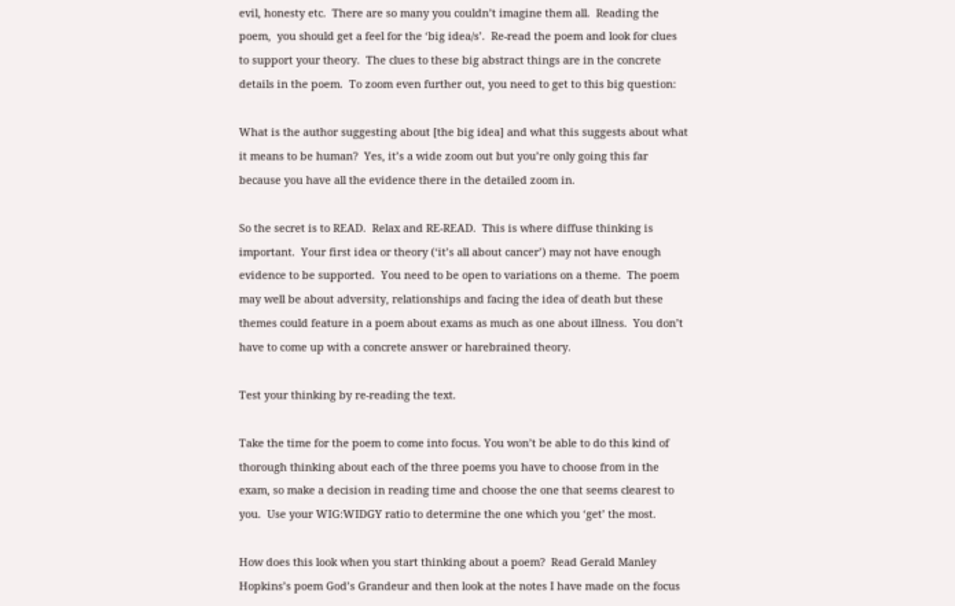evil, honesty etc.  There are so many you couldn’t imagine them all.  Reading the poem,  you should get a feel for the ‘big idea/s’.  Re-read the poem and look for clues to support your theory.  The clues to these big abstract things are in the concrete details in the poem.  To zoom even further out, you need to get to this big question:

What is the author suggesting about [the big idea] and what this suggests about what it means to be human?  Yes, it’s a wide zoom out but you’re only going this far because you have all the evidence there in the detailed zoom in.

So the secret is to READ.  Relax and RE-READ.  This is where diffuse thinking is important.  Your first idea or theory (‘it’s all about cancer’) may not have enough evidence to be supported.  You need to be open to variations on a theme.  The poem may well be about adversity, relationships and facing the idea of death but these themes could feature in a poem about exams as much as one about illness.  You don’t have to come up with a concrete answer or harebrained theory.

Test your thinking by re-reading the text.

Take the time for the poem to come into focus. You won’t be able to do this kind of thorough thinking about each of the three poems you have to choose from in the exam, so make a decision in reading time and choose the one that seems clearest to you.  Use your WIG:WIDGY ratio to determine the one which you ‘get’ the most.

How does this look when you start thinking about a poem?  Read Gerald Manley Hopkins’s poem God’s Grandeur and then look at the notes I have made on the focus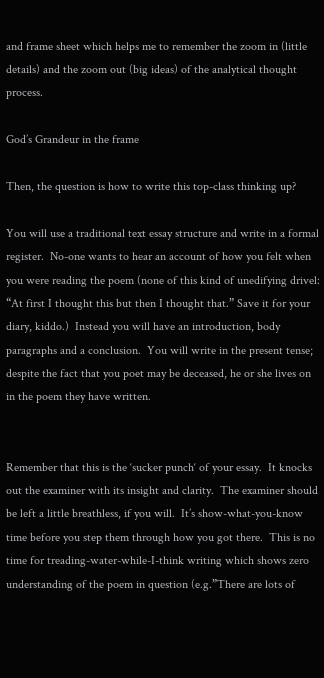and frame sheet which helps me to remember the zoom in (little details) and the zoom out (big ideas) of the analytical thought process.

God’s Grandeur in the frame

Then, the question is how to write this top-class thinking up?

You will use a traditional text essay structure and write in a formal register.  No-one wants to hear an account of how you felt when you were reading the poem (none of this kind of unedifying drivel: “At first I thought this but then I thought that.” Save it for your diary, kiddo.)  Instead you will have an introduction, body paragraphs and a conclusion.  You will write in the present tense; despite the fact that you poet may be deceased, he or she lives on in the poem they have written.


Remember that this is the ‘sucker punch‘ of your essay.  It knocks out the examiner with its insight and clarity.  The examiner should be left a little breathless, if you will.  It’s show-what-you-know time before you step them through how you got there.  This is no time for treading-water-while-I-think writing which shows zero understanding of the poem in question (e.g.”There are lots of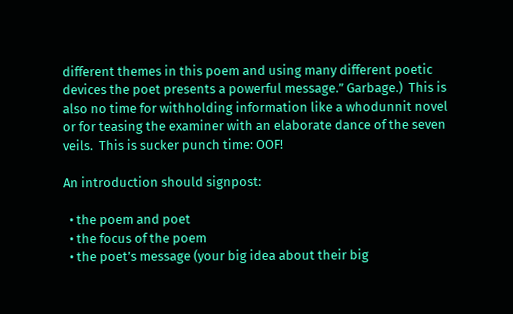different themes in this poem and using many different poetic devices the poet presents a powerful message.” Garbage.)  This is also no time for withholding information like a whodunnit novel or for teasing the examiner with an elaborate dance of the seven veils.  This is sucker punch time: OOF!

An introduction should signpost:

  • the poem and poet
  • the focus of the poem
  • the poet’s message (your big idea about their big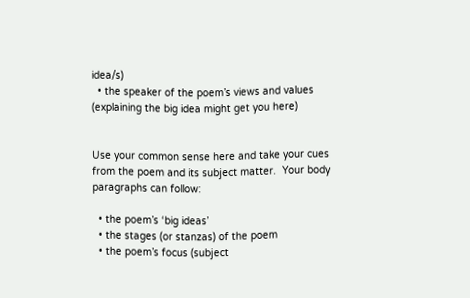idea/s)
  • the speaker of the poem’s views and values (explaining the big idea might get you here)


Use your common sense here and take your cues from the poem and its subject matter.  Your body paragraphs can follow:

  • the poem’s ‘big ideas’
  • the stages (or stanzas) of the poem
  • the poem’s focus (subject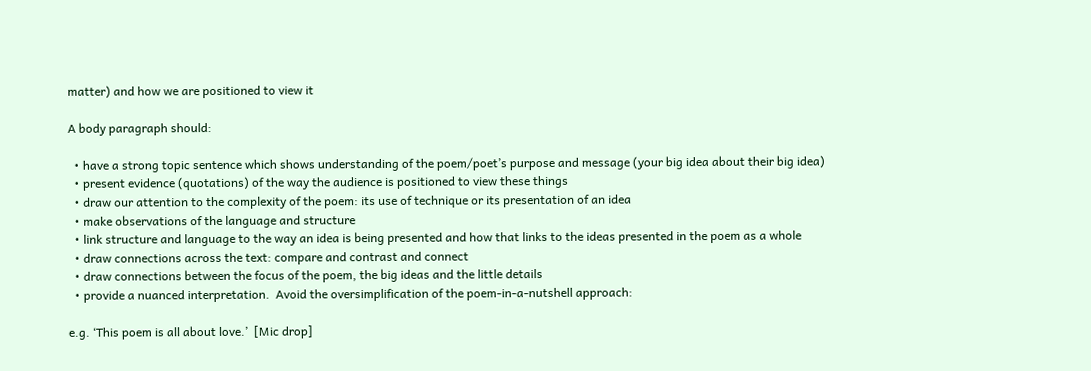matter) and how we are positioned to view it

A body paragraph should:

  • have a strong topic sentence which shows understanding of the poem/poet’s purpose and message (your big idea about their big idea)
  • present evidence (quotations) of the way the audience is positioned to view these things
  • draw our attention to the complexity of the poem: its use of technique or its presentation of an idea
  • make observations of the language and structure
  • link structure and language to the way an idea is being presented and how that links to the ideas presented in the poem as a whole
  • draw connections across the text: compare and contrast and connect
  • draw connections between the focus of the poem, the big ideas and the little details
  • provide a nuanced interpretation.  Avoid the oversimplification of the poem-in-a-nutshell approach:

e.g. ‘This poem is all about love.’  [Mic drop]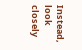Instead, look closely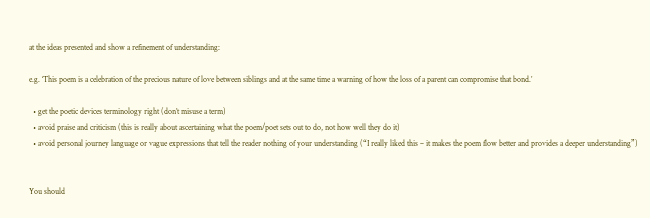at the ideas presented and show a refinement of understanding:

e.g. ‘This poem is a celebration of the precious nature of love between siblings and at the same time a warning of how the loss of a parent can compromise that bond.’

  • get the poetic devices terminology right (don’t misuse a term)
  • avoid praise and criticism (this is really about ascertaining what the poem/poet sets out to do, not how well they do it)
  • avoid personal journey language or vague expressions that tell the reader nothing of your understanding (“I really liked this – it makes the poem flow better and provides a deeper understanding”)


You should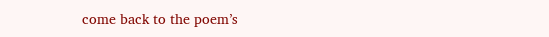come back to the poem’s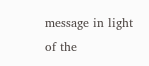message in light of the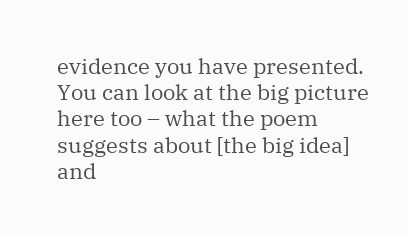evidence you have presented.  You can look at the big picture here too – what the poem suggests about [the big idea] and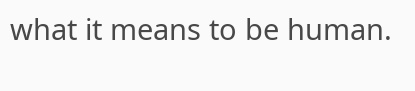what it means to be human.